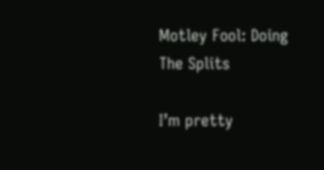Motley Fool: Doing The Splits

I’m pretty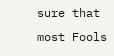sure that most Fools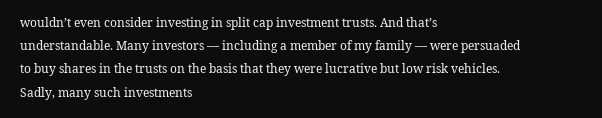wouldn’t even consider investing in split cap investment trusts. And that’s understandable. Many investors — including a member of my family — were persuaded to buy shares in the trusts on the basis that they were lucrative but low risk vehicles. Sadly, many such investments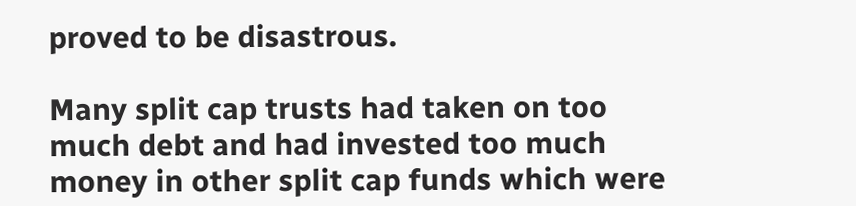proved to be disastrous.

Many split cap trusts had taken on too much debt and had invested too much money in other split cap funds which were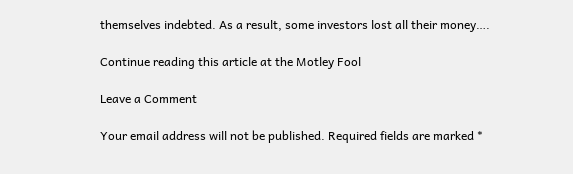themselves indebted. As a result, some investors lost all their money….

Continue reading this article at the Motley Fool

Leave a Comment

Your email address will not be published. Required fields are marked *